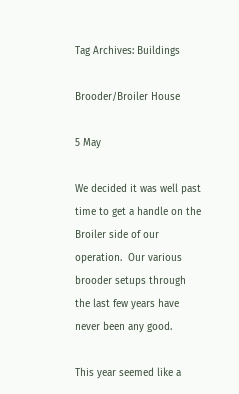Tag Archives: Buildings

Brooder/Broiler House

5 May

We decided it was well past time to get a handle on the Broiler side of our operation.  Our various brooder setups through the last few years have never been any good.

This year seemed like a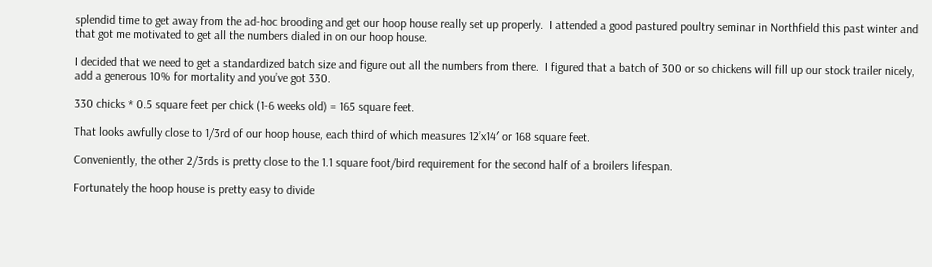splendid time to get away from the ad-hoc brooding and get our hoop house really set up properly.  I attended a good pastured poultry seminar in Northfield this past winter and that got me motivated to get all the numbers dialed in on our hoop house.

I decided that we need to get a standardized batch size and figure out all the numbers from there.  I figured that a batch of 300 or so chickens will fill up our stock trailer nicely, add a generous 10% for mortality and you’ve got 330.

330 chicks * 0.5 square feet per chick (1-6 weeks old) = 165 square feet.

That looks awfully close to 1/3rd of our hoop house, each third of which measures 12’x14′ or 168 square feet.

Conveniently, the other 2/3rds is pretty close to the 1.1 square foot/bird requirement for the second half of a broilers lifespan.

Fortunately the hoop house is pretty easy to divide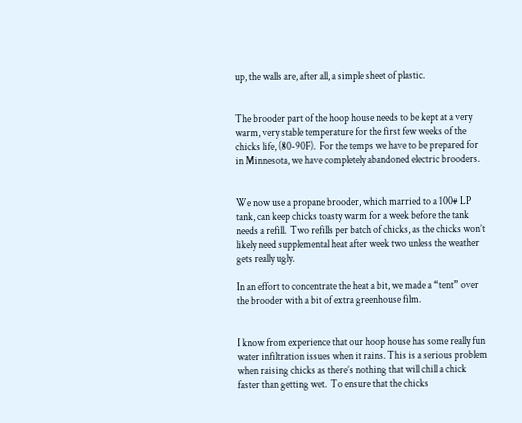up, the walls are, after all, a simple sheet of plastic.


The brooder part of the hoop house needs to be kept at a very warm, very stable temperature for the first few weeks of the chicks life, (80-90F).  For the temps we have to be prepared for in Minnesota, we have completely abandoned electric brooders.


We now use a propane brooder, which married to a 100# LP tank, can keep chicks toasty warm for a week before the tank needs a refill.  Two refills per batch of chicks, as the chicks won’t likely need supplemental heat after week two unless the weather gets really ugly.

In an effort to concentrate the heat a bit, we made a “tent” over the brooder with a bit of extra greenhouse film.


I know from experience that our hoop house has some really fun water infiltration issues when it rains. This is a serious problem when raising chicks as there’s nothing that will chill a chick faster than getting wet.  To ensure that the chicks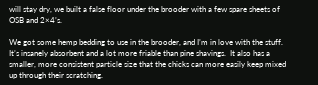will stay dry, we built a false floor under the brooder with a few spare sheets of OSB and 2×4’s.

We got some hemp bedding to use in the brooder, and I’m in love with the stuff.  It’s insanely absorbent and a lot more friable than pine shavings.  It also has a smaller, more consistent particle size that the chicks can more easily keep mixed up through their scratching.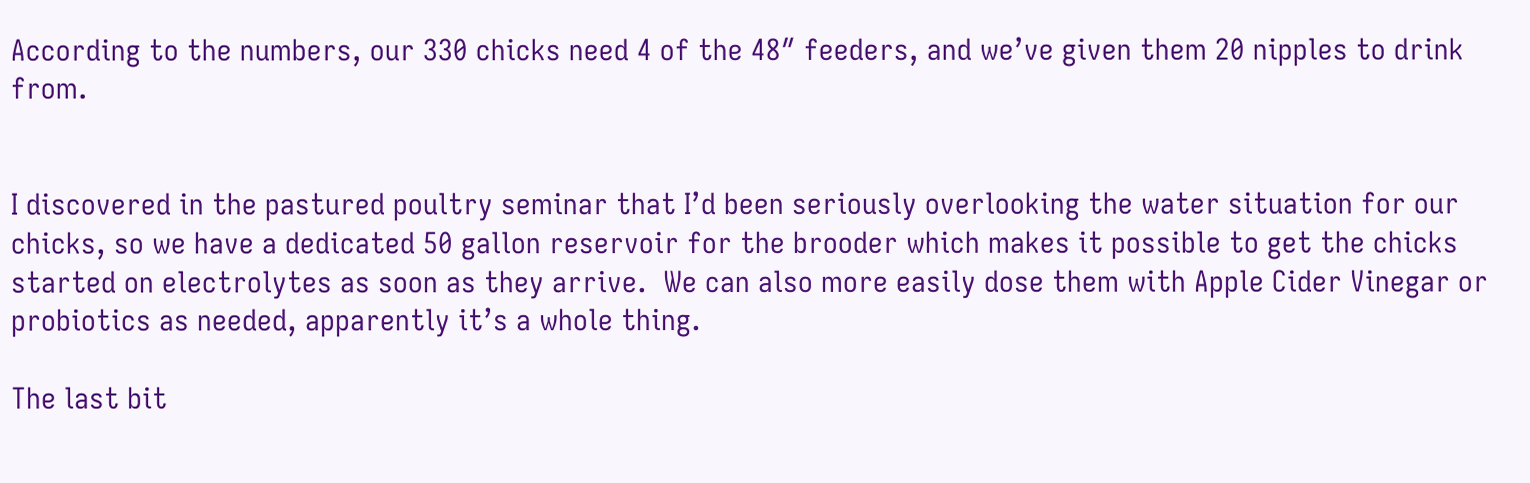According to the numbers, our 330 chicks need 4 of the 48″ feeders, and we’ve given them 20 nipples to drink from.


I discovered in the pastured poultry seminar that I’d been seriously overlooking the water situation for our chicks, so we have a dedicated 50 gallon reservoir for the brooder which makes it possible to get the chicks started on electrolytes as soon as they arrive.  We can also more easily dose them with Apple Cider Vinegar or probiotics as needed, apparently it’s a whole thing.

The last bit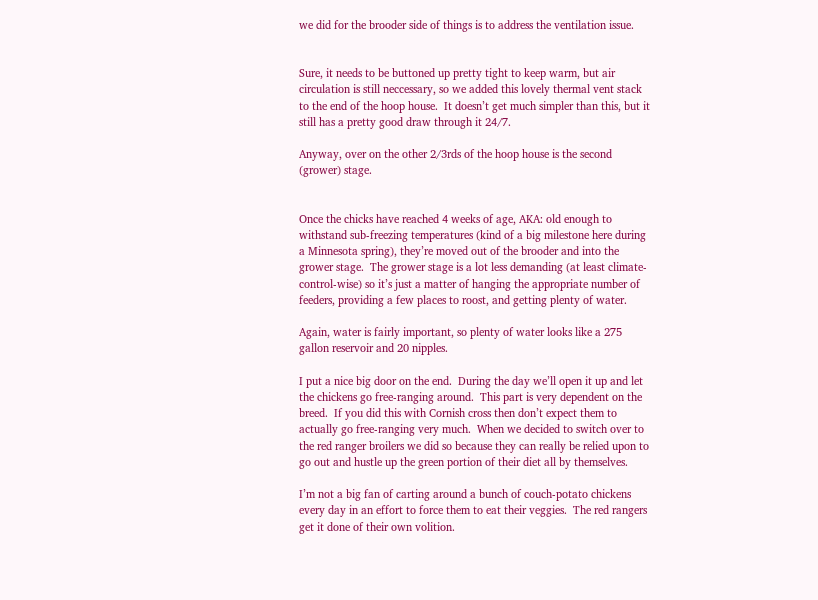we did for the brooder side of things is to address the ventilation issue.


Sure, it needs to be buttoned up pretty tight to keep warm, but air circulation is still neccessary, so we added this lovely thermal vent stack to the end of the hoop house.  It doesn’t get much simpler than this, but it still has a pretty good draw through it 24/7.

Anyway, over on the other 2/3rds of the hoop house is the second (grower) stage.


Once the chicks have reached 4 weeks of age, AKA: old enough to withstand sub-freezing temperatures (kind of a big milestone here during a Minnesota spring), they’re moved out of the brooder and into the grower stage.  The grower stage is a lot less demanding (at least climate-control-wise) so it’s just a matter of hanging the appropriate number of feeders, providing a few places to roost, and getting plenty of water.

Again, water is fairly important, so plenty of water looks like a 275 gallon reservoir and 20 nipples.

I put a nice big door on the end.  During the day we’ll open it up and let the chickens go free-ranging around.  This part is very dependent on the breed.  If you did this with Cornish cross then don’t expect them to actually go free-ranging very much.  When we decided to switch over to the red ranger broilers we did so because they can really be relied upon to go out and hustle up the green portion of their diet all by themselves.

I’m not a big fan of carting around a bunch of couch-potato chickens every day in an effort to force them to eat their veggies.  The red rangers get it done of their own volition.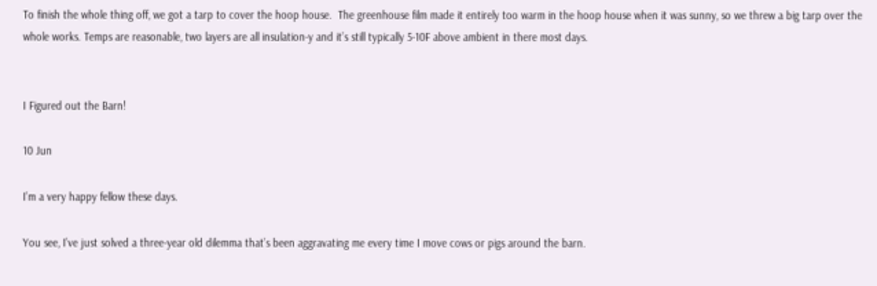To finish the whole thing off, we got a tarp to cover the hoop house.  The greenhouse film made it entirely too warm in the hoop house when it was sunny, so we threw a big tarp over the whole works. Temps are reasonable, two layers are all insulation-y and it’s still typically 5-10F above ambient in there most days.


I Figured out the Barn!

10 Jun

I’m a very happy fellow these days.

You see, I’ve just solved a three-year old dilemma that’s been aggravating me every time I move cows or pigs around the barn.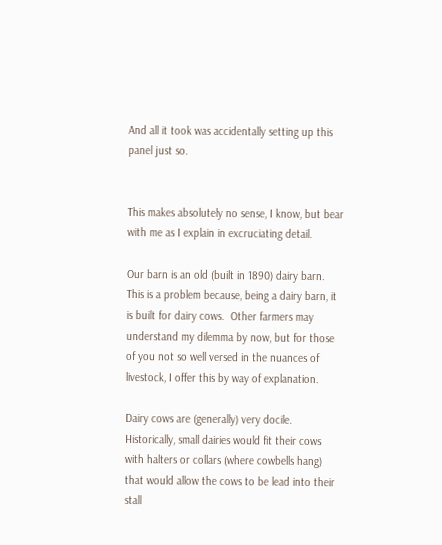And all it took was accidentally setting up this panel just so.


This makes absolutely no sense, I know, but bear with me as I explain in excruciating detail.

Our barn is an old (built in 1890) dairy barn.  This is a problem because, being a dairy barn, it is built for dairy cows.  Other farmers may understand my dilemma by now, but for those of you not so well versed in the nuances of livestock, I offer this by way of explanation.

Dairy cows are (generally) very docile. Historically, small dairies would fit their cows with halters or collars (where cowbells hang) that would allow the cows to be lead into their stall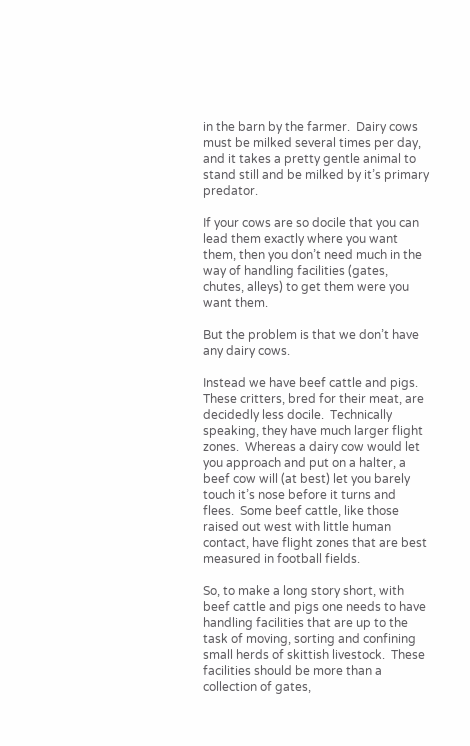in the barn by the farmer.  Dairy cows must be milked several times per day, and it takes a pretty gentle animal to stand still and be milked by it’s primary predator.

If your cows are so docile that you can lead them exactly where you want them, then you don’t need much in the way of handling facilities (gates, chutes, alleys) to get them were you want them.

But the problem is that we don’t have any dairy cows.

Instead we have beef cattle and pigs.  These critters, bred for their meat, are decidedly less docile.  Technically speaking, they have much larger flight zones.  Whereas a dairy cow would let you approach and put on a halter, a beef cow will (at best) let you barely touch it’s nose before it turns and flees.  Some beef cattle, like those raised out west with little human contact, have flight zones that are best measured in football fields.

So, to make a long story short, with beef cattle and pigs one needs to have handling facilities that are up to the task of moving, sorting and confining small herds of skittish livestock.  These facilities should be more than a collection of gates,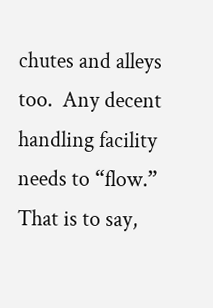chutes and alleys too.  Any decent handling facility needs to “flow.”  That is to say,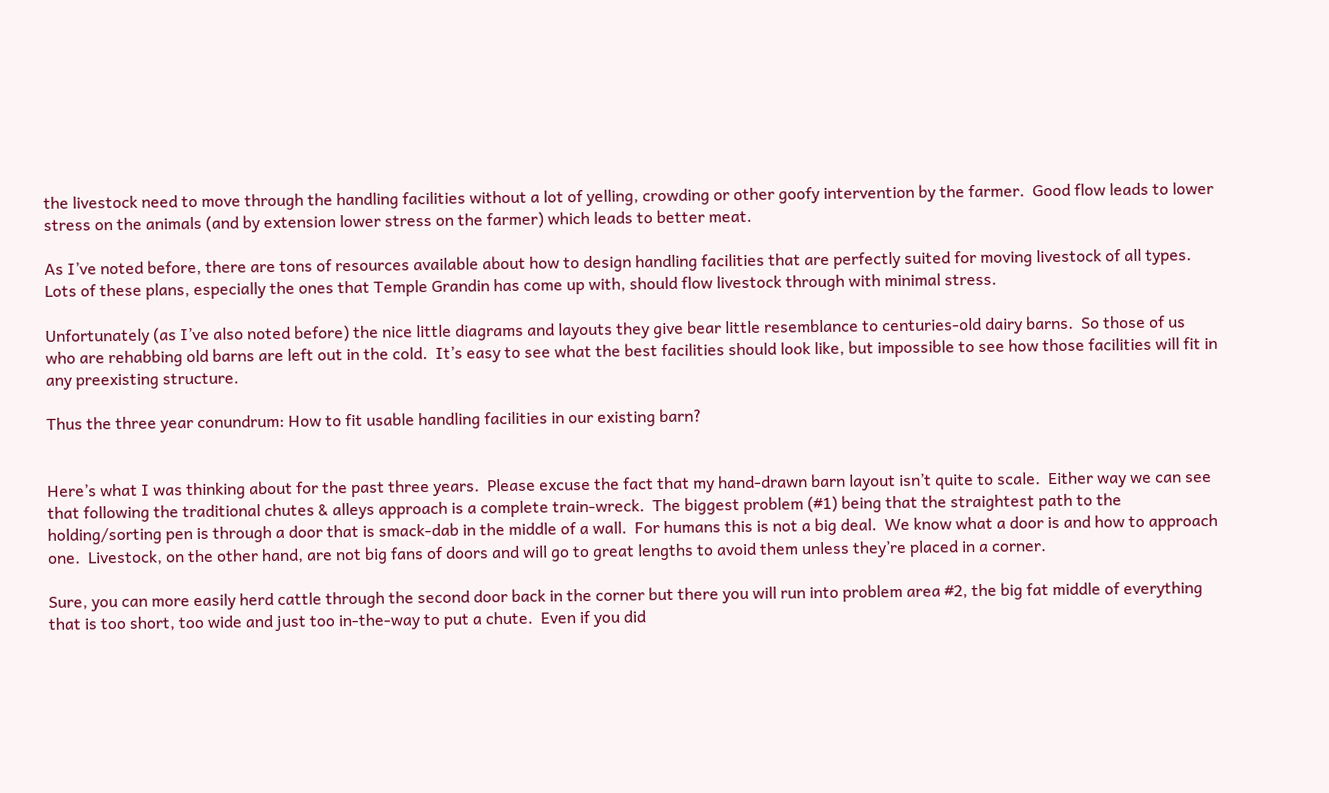the livestock need to move through the handling facilities without a lot of yelling, crowding or other goofy intervention by the farmer.  Good flow leads to lower stress on the animals (and by extension lower stress on the farmer) which leads to better meat.

As I’ve noted before, there are tons of resources available about how to design handling facilities that are perfectly suited for moving livestock of all types.  Lots of these plans, especially the ones that Temple Grandin has come up with, should flow livestock through with minimal stress.

Unfortunately (as I’ve also noted before) the nice little diagrams and layouts they give bear little resemblance to centuries-old dairy barns.  So those of us who are rehabbing old barns are left out in the cold.  It’s easy to see what the best facilities should look like, but impossible to see how those facilities will fit in any preexisting structure.

Thus the three year conundrum: How to fit usable handling facilities in our existing barn?


Here’s what I was thinking about for the past three years.  Please excuse the fact that my hand-drawn barn layout isn’t quite to scale.  Either way we can see that following the traditional chutes & alleys approach is a complete train-wreck.  The biggest problem (#1) being that the straightest path to the holding/sorting pen is through a door that is smack-dab in the middle of a wall.  For humans this is not a big deal.  We know what a door is and how to approach one.  Livestock, on the other hand, are not big fans of doors and will go to great lengths to avoid them unless they’re placed in a corner.

Sure, you can more easily herd cattle through the second door back in the corner but there you will run into problem area #2, the big fat middle of everything that is too short, too wide and just too in-the-way to put a chute.  Even if you did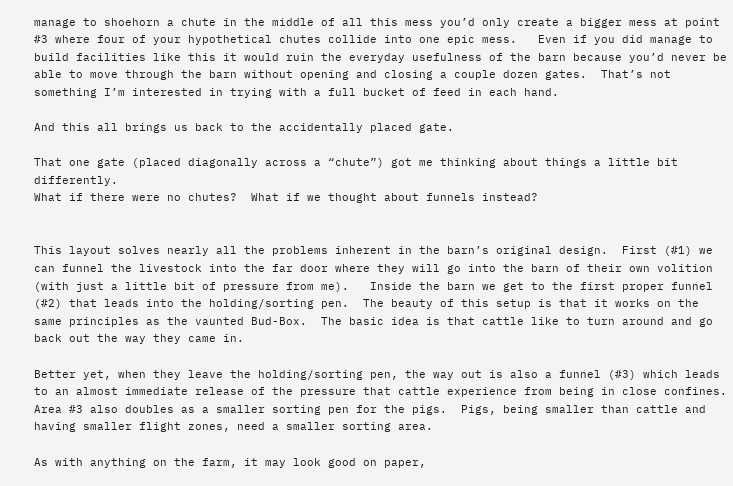manage to shoehorn a chute in the middle of all this mess you’d only create a bigger mess at point #3 where four of your hypothetical chutes collide into one epic mess.   Even if you did manage to build facilities like this it would ruin the everyday usefulness of the barn because you’d never be able to move through the barn without opening and closing a couple dozen gates.  That’s not something I’m interested in trying with a full bucket of feed in each hand.

And this all brings us back to the accidentally placed gate.

That one gate (placed diagonally across a “chute”) got me thinking about things a little bit differently.
What if there were no chutes?  What if we thought about funnels instead?


This layout solves nearly all the problems inherent in the barn’s original design.  First (#1) we can funnel the livestock into the far door where they will go into the barn of their own volition (with just a little bit of pressure from me).   Inside the barn we get to the first proper funnel (#2) that leads into the holding/sorting pen.  The beauty of this setup is that it works on the same principles as the vaunted Bud-Box.  The basic idea is that cattle like to turn around and go back out the way they came in.

Better yet, when they leave the holding/sorting pen, the way out is also a funnel (#3) which leads to an almost immediate release of the pressure that cattle experience from being in close confines.  Area #3 also doubles as a smaller sorting pen for the pigs.  Pigs, being smaller than cattle and having smaller flight zones, need a smaller sorting area.

As with anything on the farm, it may look good on paper,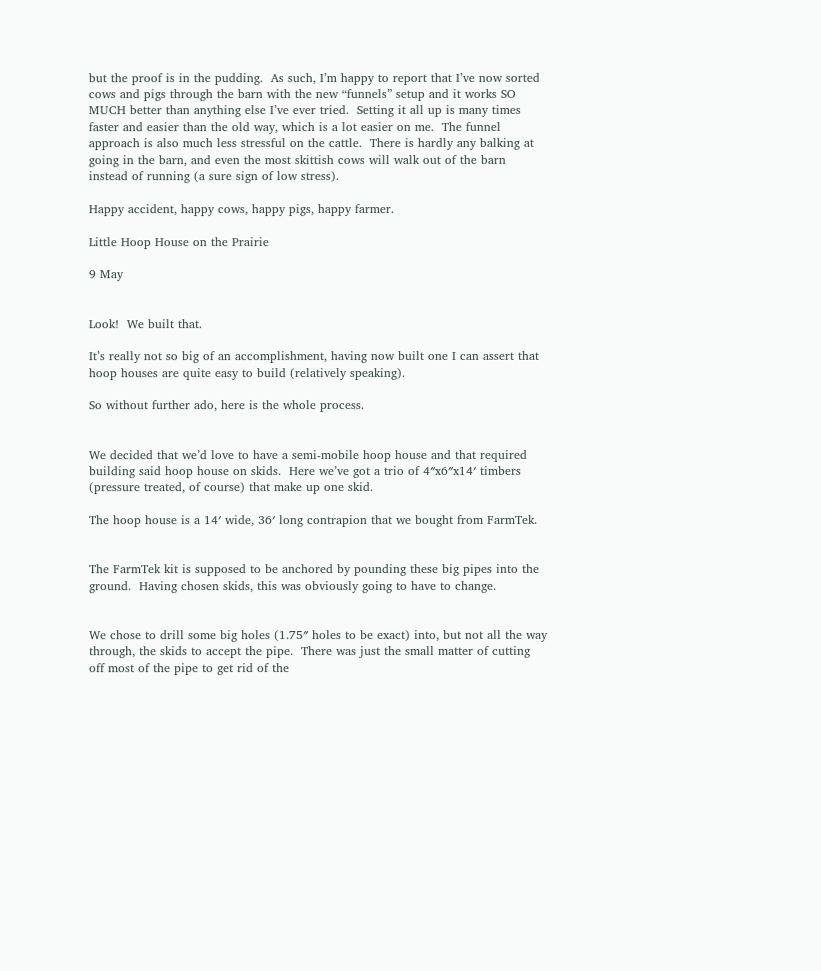but the proof is in the pudding.  As such, I’m happy to report that I’ve now sorted cows and pigs through the barn with the new “funnels” setup and it works SO MUCH better than anything else I’ve ever tried.  Setting it all up is many times faster and easier than the old way, which is a lot easier on me.  The funnel approach is also much less stressful on the cattle.  There is hardly any balking at going in the barn, and even the most skittish cows will walk out of the barn instead of running (a sure sign of low stress).

Happy accident, happy cows, happy pigs, happy farmer.

Little Hoop House on the Prairie

9 May


Look!  We built that.

It’s really not so big of an accomplishment, having now built one I can assert that hoop houses are quite easy to build (relatively speaking).

So without further ado, here is the whole process.


We decided that we’d love to have a semi-mobile hoop house and that required building said hoop house on skids.  Here we’ve got a trio of 4″x6″x14′ timbers (pressure treated, of course) that make up one skid.

The hoop house is a 14′ wide, 36′ long contrapion that we bought from FarmTek.


The FarmTek kit is supposed to be anchored by pounding these big pipes into the ground.  Having chosen skids, this was obviously going to have to change.


We chose to drill some big holes (1.75″ holes to be exact) into, but not all the way through, the skids to accept the pipe.  There was just the small matter of cutting off most of the pipe to get rid of the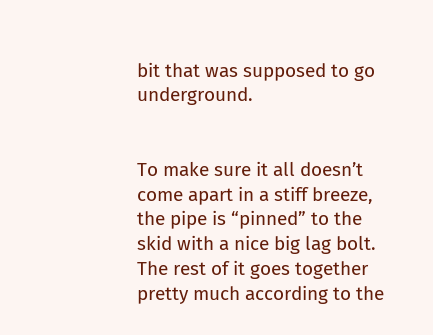bit that was supposed to go underground.


To make sure it all doesn’t come apart in a stiff breeze, the pipe is “pinned” to the skid with a nice big lag bolt.   The rest of it goes together pretty much according to the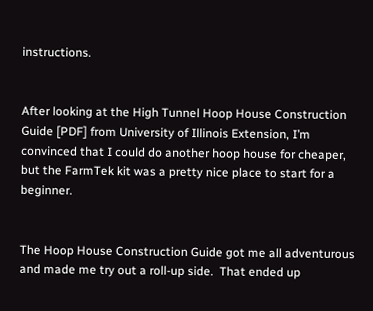instructions.


After looking at the High Tunnel Hoop House Construction Guide [PDF] from University of Illinois Extension, I’m convinced that I could do another hoop house for cheaper, but the FarmTek kit was a pretty nice place to start for a beginner.


The Hoop House Construction Guide got me all adventurous and made me try out a roll-up side.  That ended up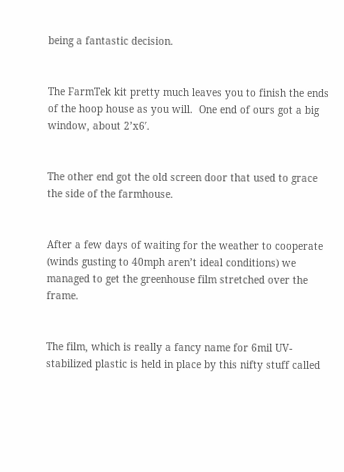being a fantastic decision.


The FarmTek kit pretty much leaves you to finish the ends of the hoop house as you will.  One end of ours got a big window, about 2’x6′.


The other end got the old screen door that used to grace the side of the farmhouse.


After a few days of waiting for the weather to cooperate (winds gusting to 40mph aren’t ideal conditions) we managed to get the greenhouse film stretched over the frame.


The film, which is really a fancy name for 6mil UV-stabilized plastic is held in place by this nifty stuff called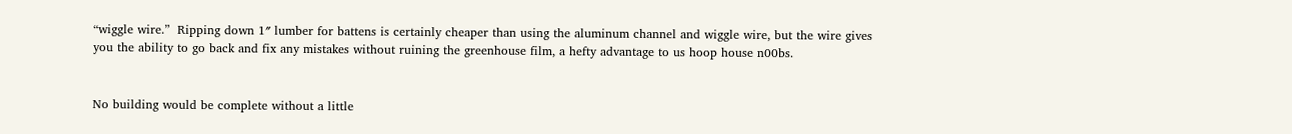“wiggle wire.”  Ripping down 1″ lumber for battens is certainly cheaper than using the aluminum channel and wiggle wire, but the wire gives you the ability to go back and fix any mistakes without ruining the greenhouse film, a hefty advantage to us hoop house n00bs.


No building would be complete without a little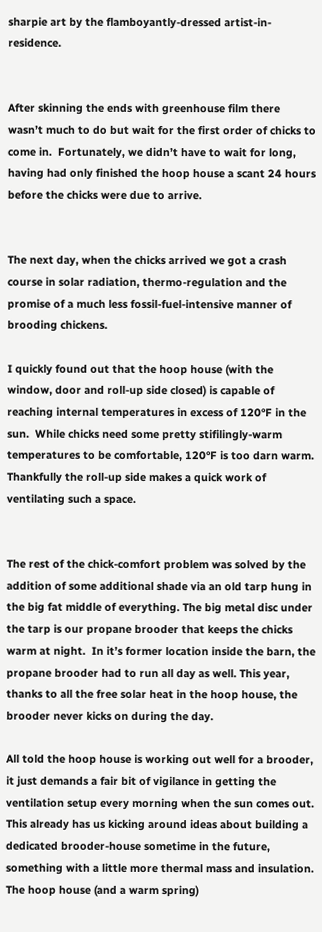sharpie art by the flamboyantly-dressed artist-in-residence.


After skinning the ends with greenhouse film there wasn’t much to do but wait for the first order of chicks to come in.  Fortunately, we didn’t have to wait for long, having had only finished the hoop house a scant 24 hours before the chicks were due to arrive.


The next day, when the chicks arrived we got a crash course in solar radiation, thermo-regulation and the promise of a much less fossil-fuel-intensive manner of brooding chickens.

I quickly found out that the hoop house (with the window, door and roll-up side closed) is capable of reaching internal temperatures in excess of 120°F in the sun.  While chicks need some pretty stifilingly-warm temperatures to be comfortable, 120°F is too darn warm.  Thankfully the roll-up side makes a quick work of ventilating such a space.


The rest of the chick-comfort problem was solved by the addition of some additional shade via an old tarp hung in the big fat middle of everything. The big metal disc under the tarp is our propane brooder that keeps the chicks warm at night.  In it’s former location inside the barn, the propane brooder had to run all day as well. This year, thanks to all the free solar heat in the hoop house, the brooder never kicks on during the day.

All told the hoop house is working out well for a brooder, it just demands a fair bit of vigilance in getting the ventilation setup every morning when the sun comes out.  This already has us kicking around ideas about building a dedicated brooder-house sometime in the future, something with a little more thermal mass and insulation.  The hoop house (and a warm spring)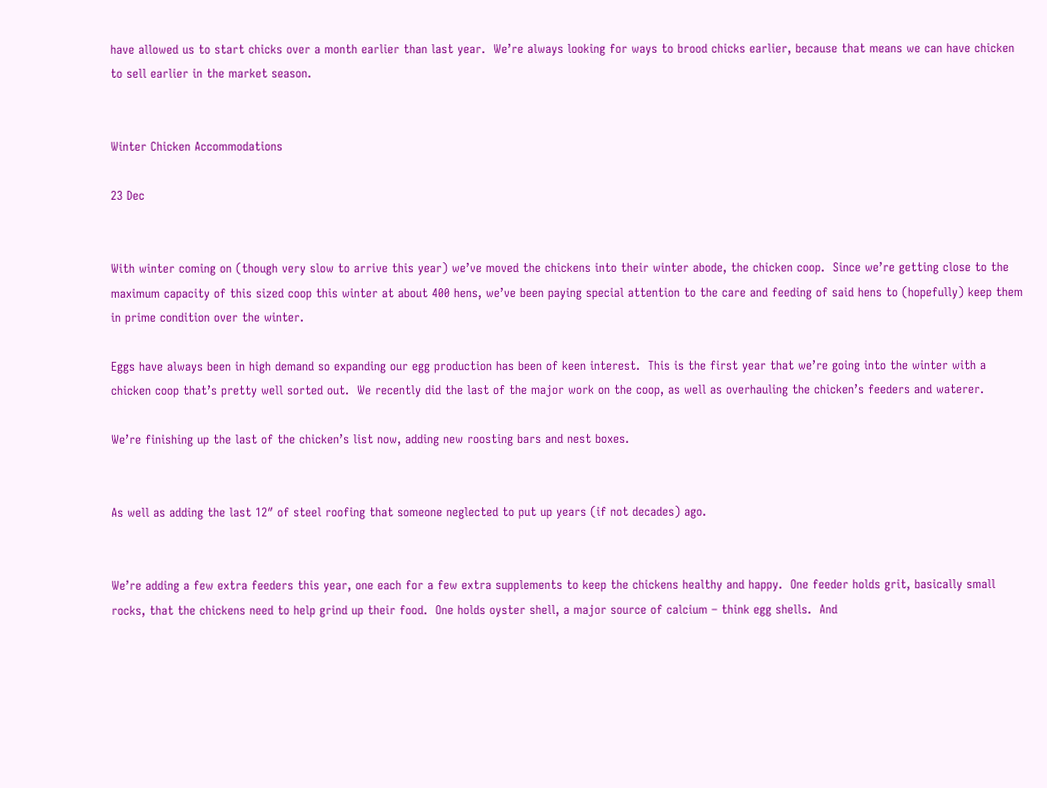have allowed us to start chicks over a month earlier than last year.  We’re always looking for ways to brood chicks earlier, because that means we can have chicken to sell earlier in the market season.


Winter Chicken Accommodations

23 Dec


With winter coming on (though very slow to arrive this year) we’ve moved the chickens into their winter abode, the chicken coop.  Since we’re getting close to the maximum capacity of this sized coop this winter at about 400 hens, we’ve been paying special attention to the care and feeding of said hens to (hopefully) keep them in prime condition over the winter.

Eggs have always been in high demand so expanding our egg production has been of keen interest.  This is the first year that we’re going into the winter with a chicken coop that’s pretty well sorted out.  We recently did the last of the major work on the coop, as well as overhauling the chicken’s feeders and waterer.

We’re finishing up the last of the chicken’s list now, adding new roosting bars and nest boxes.


As well as adding the last 12″ of steel roofing that someone neglected to put up years (if not decades) ago.


We’re adding a few extra feeders this year, one each for a few extra supplements to keep the chickens healthy and happy.  One feeder holds grit, basically small rocks, that the chickens need to help grind up their food.  One holds oyster shell, a major source of calcium – think egg shells.  And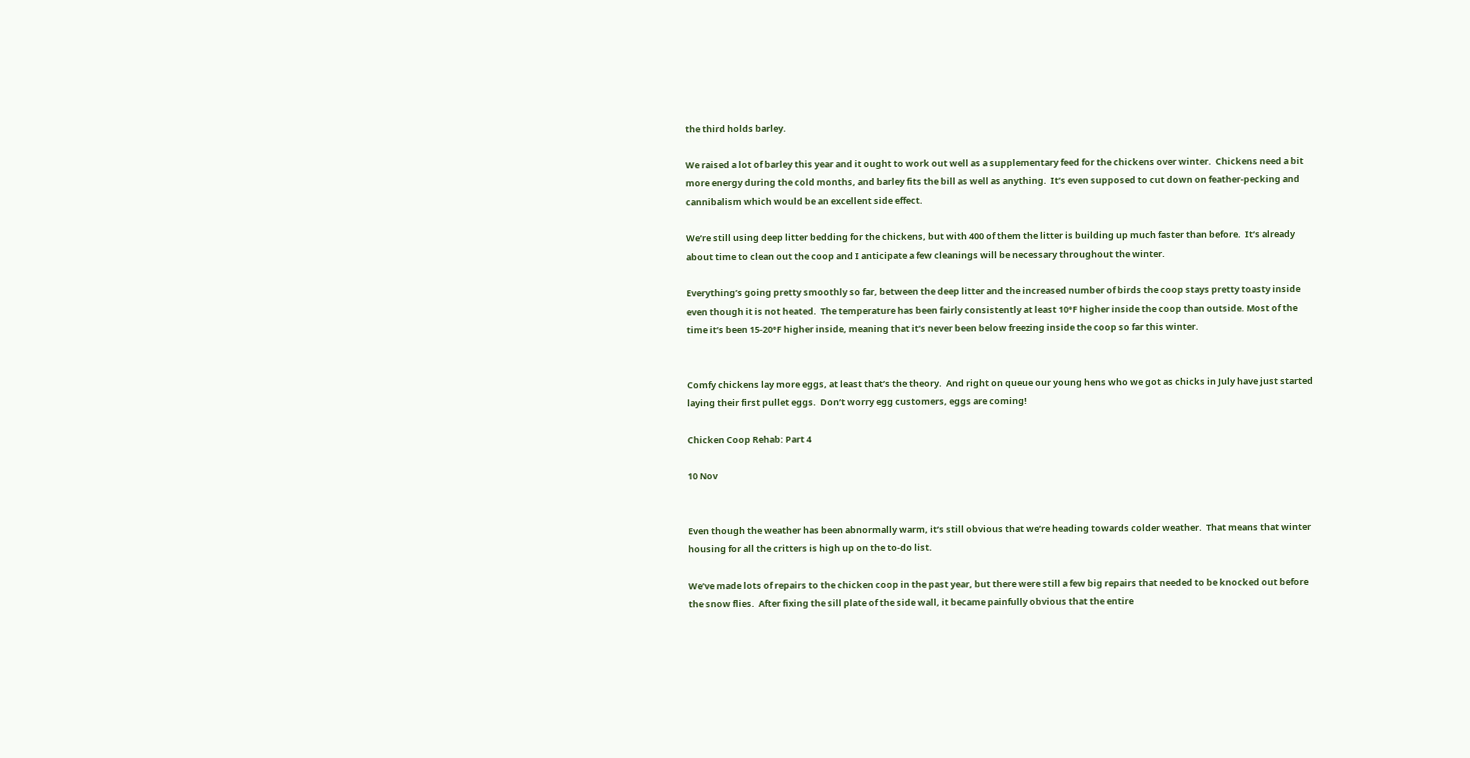the third holds barley.

We raised a lot of barley this year and it ought to work out well as a supplementary feed for the chickens over winter.  Chickens need a bit more energy during the cold months, and barley fits the bill as well as anything.  It’s even supposed to cut down on feather-pecking and cannibalism which would be an excellent side effect.

We’re still using deep litter bedding for the chickens, but with 400 of them the litter is building up much faster than before.  It’s already about time to clean out the coop and I anticipate a few cleanings will be necessary throughout the winter.

Everything’s going pretty smoothly so far, between the deep litter and the increased number of birds the coop stays pretty toasty inside even though it is not heated.  The temperature has been fairly consistently at least 10°F higher inside the coop than outside. Most of the time it’s been 15-20°F higher inside, meaning that it’s never been below freezing inside the coop so far this winter.


Comfy chickens lay more eggs, at least that’s the theory.  And right on queue our young hens who we got as chicks in July have just started laying their first pullet eggs.  Don’t worry egg customers, eggs are coming!

Chicken Coop Rehab: Part 4

10 Nov


Even though the weather has been abnormally warm, it’s still obvious that we’re heading towards colder weather.  That means that winter housing for all the critters is high up on the to-do list.

We’ve made lots of repairs to the chicken coop in the past year, but there were still a few big repairs that needed to be knocked out before the snow flies.  After fixing the sill plate of the side wall, it became painfully obvious that the entire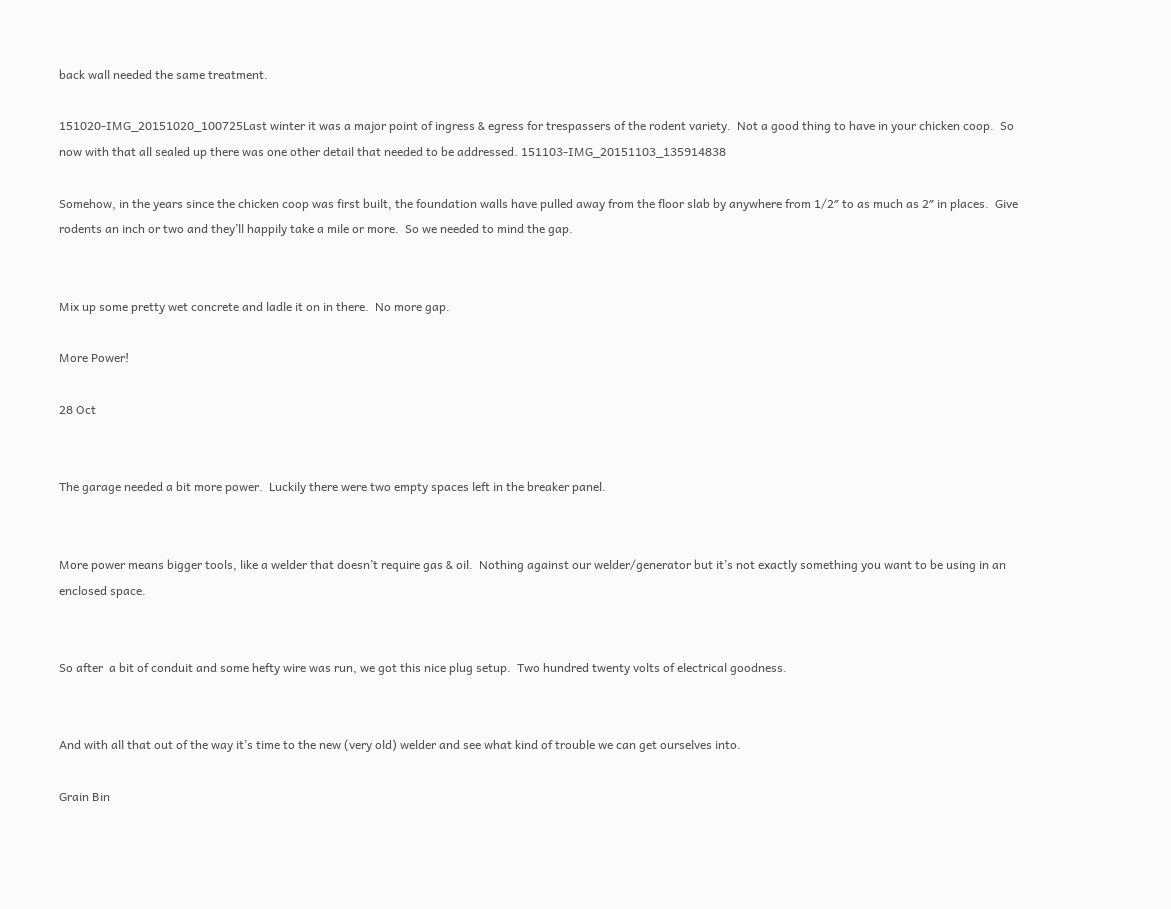back wall needed the same treatment.

151020-IMG_20151020_100725Last winter it was a major point of ingress & egress for trespassers of the rodent variety.  Not a good thing to have in your chicken coop.  So now with that all sealed up there was one other detail that needed to be addressed. 151103-IMG_20151103_135914838

Somehow, in the years since the chicken coop was first built, the foundation walls have pulled away from the floor slab by anywhere from 1/2″ to as much as 2″ in places.  Give rodents an inch or two and they’ll happily take a mile or more.  So we needed to mind the gap.


Mix up some pretty wet concrete and ladle it on in there.  No more gap.

More Power!

28 Oct


The garage needed a bit more power.  Luckily there were two empty spaces left in the breaker panel.


More power means bigger tools, like a welder that doesn’t require gas & oil.  Nothing against our welder/generator but it’s not exactly something you want to be using in an enclosed space.


So after  a bit of conduit and some hefty wire was run, we got this nice plug setup.  Two hundred twenty volts of electrical goodness.


And with all that out of the way it’s time to the new (very old) welder and see what kind of trouble we can get ourselves into.

Grain Bin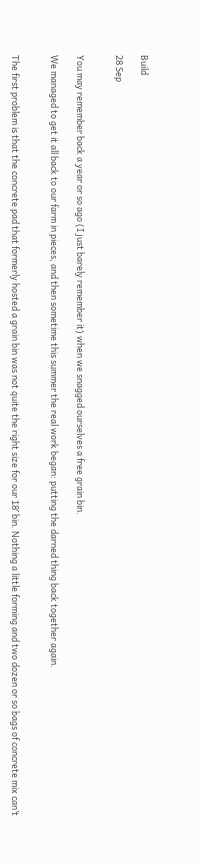Build

28 Sep


You may remember back a year or so ago (I just barely remember it) when we snagged ourselves a free grain bin.

We managed to get it all back to our farm in pieces, and then sometime this summer the real work began: putting the darned thing back together again.


The first problem is that the concrete pad that formerly hosted a grain bin was not quite the right size for our 18′ bin. Nothing a little forming and two dozen or so bags of concrete mix can’t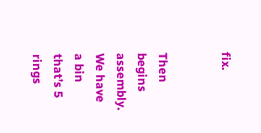fix.


Then begins assembly. We have a bin that’s 5 rings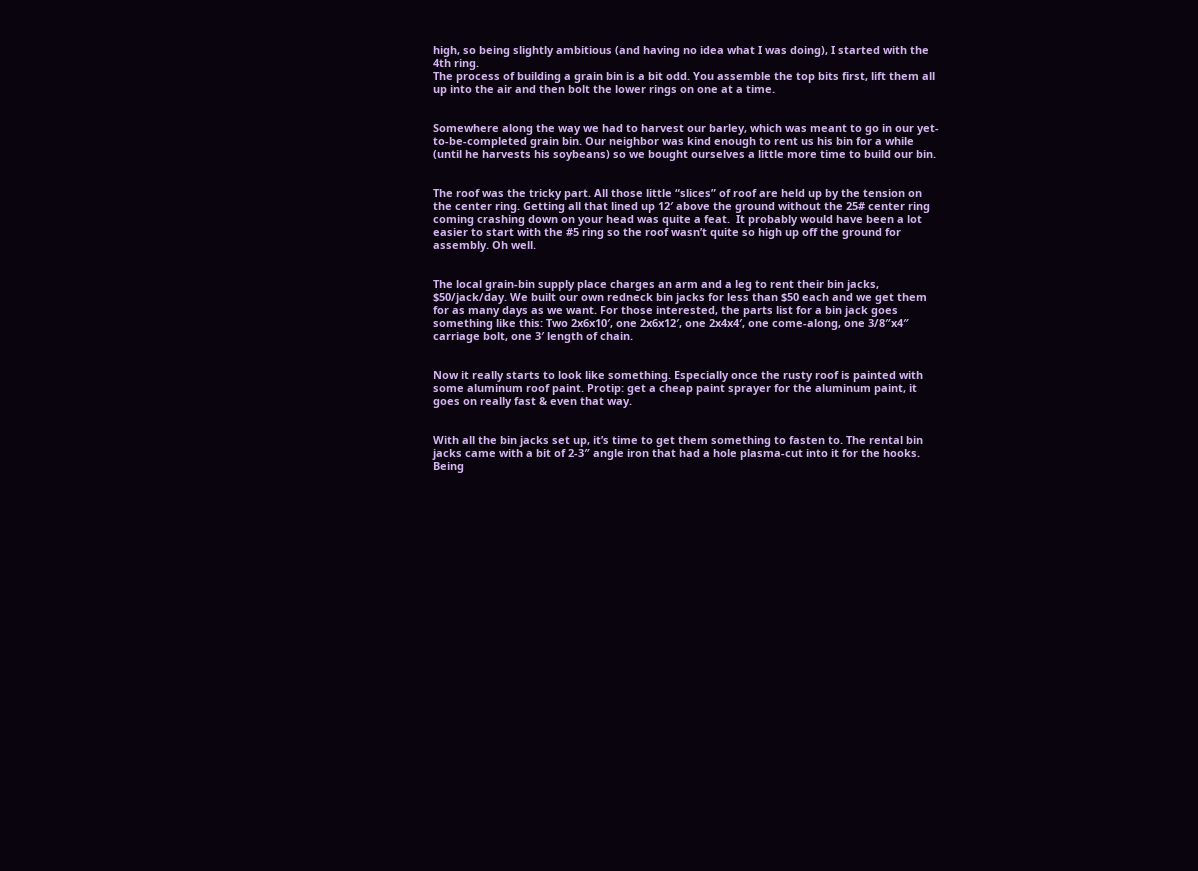high, so being slightly ambitious (and having no idea what I was doing), I started with the 4th ring.
The process of building a grain bin is a bit odd. You assemble the top bits first, lift them all up into the air and then bolt the lower rings on one at a time.


Somewhere along the way we had to harvest our barley, which was meant to go in our yet-to-be-completed grain bin. Our neighbor was kind enough to rent us his bin for a while (until he harvests his soybeans) so we bought ourselves a little more time to build our bin.


The roof was the tricky part. All those little “slices” of roof are held up by the tension on the center ring. Getting all that lined up 12′ above the ground without the 25# center ring coming crashing down on your head was quite a feat.  It probably would have been a lot easier to start with the #5 ring so the roof wasn’t quite so high up off the ground for assembly. Oh well.


The local grain-bin supply place charges an arm and a leg to rent their bin jacks, $50/jack/day. We built our own redneck bin jacks for less than $50 each and we get them for as many days as we want. For those interested, the parts list for a bin jack goes something like this: Two 2x6x10′, one 2x6x12′, one 2x4x4′, one come-along, one 3/8″x4″ carriage bolt, one 3′ length of chain.


Now it really starts to look like something. Especially once the rusty roof is painted with some aluminum roof paint. Protip: get a cheap paint sprayer for the aluminum paint, it goes on really fast & even that way.


With all the bin jacks set up, it’s time to get them something to fasten to. The rental bin jacks came with a bit of 2-3″ angle iron that had a hole plasma-cut into it for the hooks. Being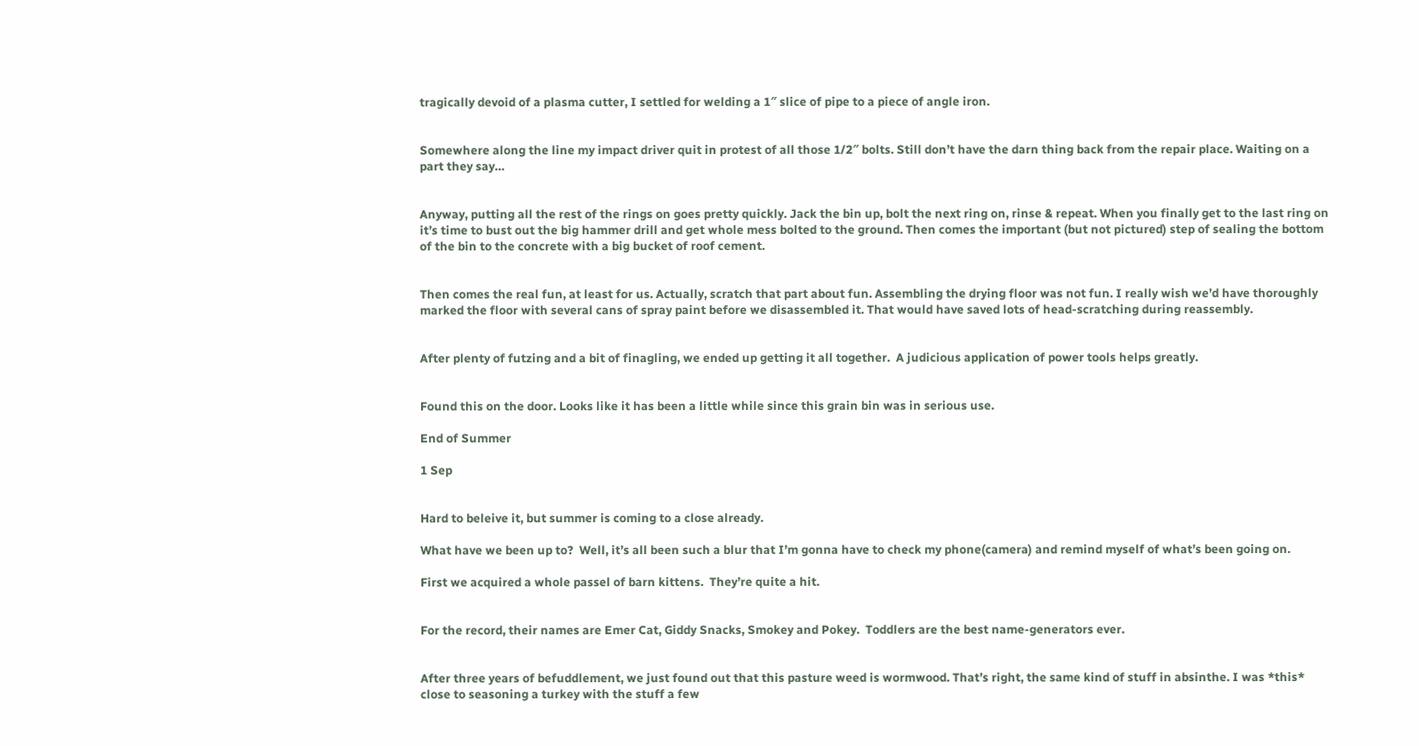tragically devoid of a plasma cutter, I settled for welding a 1″ slice of pipe to a piece of angle iron.


Somewhere along the line my impact driver quit in protest of all those 1/2″ bolts. Still don’t have the darn thing back from the repair place. Waiting on a part they say…


Anyway, putting all the rest of the rings on goes pretty quickly. Jack the bin up, bolt the next ring on, rinse & repeat. When you finally get to the last ring on it’s time to bust out the big hammer drill and get whole mess bolted to the ground. Then comes the important (but not pictured) step of sealing the bottom of the bin to the concrete with a big bucket of roof cement.


Then comes the real fun, at least for us. Actually, scratch that part about fun. Assembling the drying floor was not fun. I really wish we’d have thoroughly marked the floor with several cans of spray paint before we disassembled it. That would have saved lots of head-scratching during reassembly.


After plenty of futzing and a bit of finagling, we ended up getting it all together.  A judicious application of power tools helps greatly.


Found this on the door. Looks like it has been a little while since this grain bin was in serious use.

End of Summer

1 Sep


Hard to beleive it, but summer is coming to a close already.

What have we been up to?  Well, it’s all been such a blur that I’m gonna have to check my phone(camera) and remind myself of what’s been going on.

First we acquired a whole passel of barn kittens.  They’re quite a hit.


For the record, their names are Emer Cat, Giddy Snacks, Smokey and Pokey.  Toddlers are the best name-generators ever.


After three years of befuddlement, we just found out that this pasture weed is wormwood. That’s right, the same kind of stuff in absinthe. I was *this* close to seasoning a turkey with the stuff a few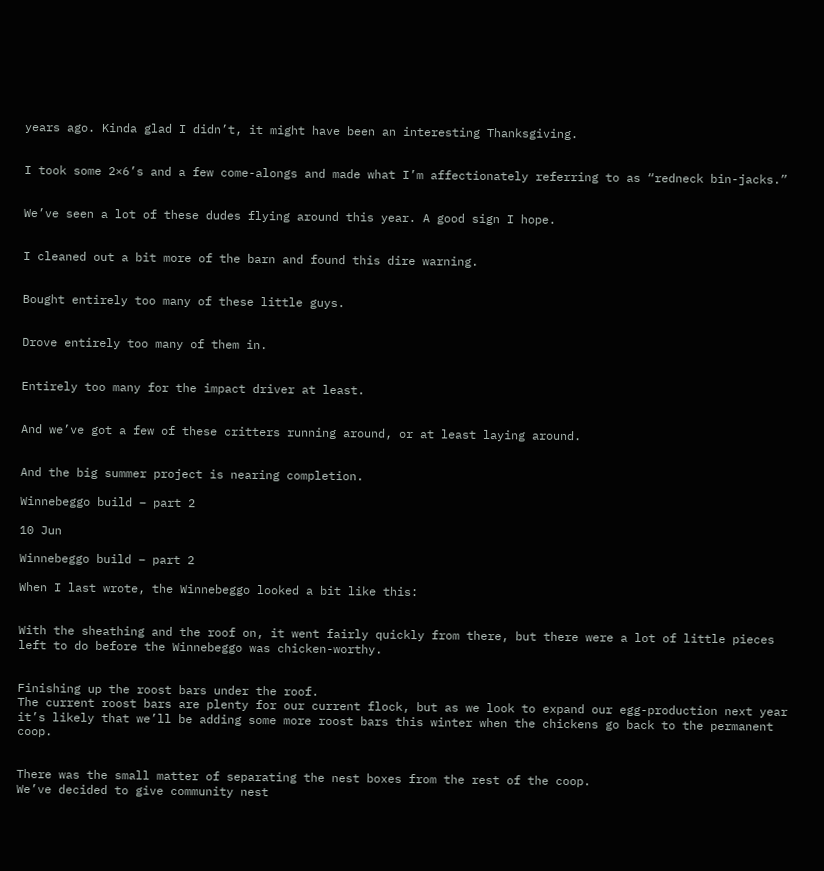years ago. Kinda glad I didn’t, it might have been an interesting Thanksgiving.


I took some 2×6’s and a few come-alongs and made what I’m affectionately referring to as “redneck bin-jacks.”


We’ve seen a lot of these dudes flying around this year. A good sign I hope.


I cleaned out a bit more of the barn and found this dire warning.


Bought entirely too many of these little guys.


Drove entirely too many of them in.


Entirely too many for the impact driver at least.


And we’ve got a few of these critters running around, or at least laying around.


And the big summer project is nearing completion.

Winnebeggo build – part 2

10 Jun

Winnebeggo build – part 2

When I last wrote, the Winnebeggo looked a bit like this:


With the sheathing and the roof on, it went fairly quickly from there, but there were a lot of little pieces left to do before the Winnebeggo was chicken-worthy.


Finishing up the roost bars under the roof.
The current roost bars are plenty for our current flock, but as we look to expand our egg-production next year it’s likely that we’ll be adding some more roost bars this winter when the chickens go back to the permanent coop.


There was the small matter of separating the nest boxes from the rest of the coop.
We’ve decided to give community nest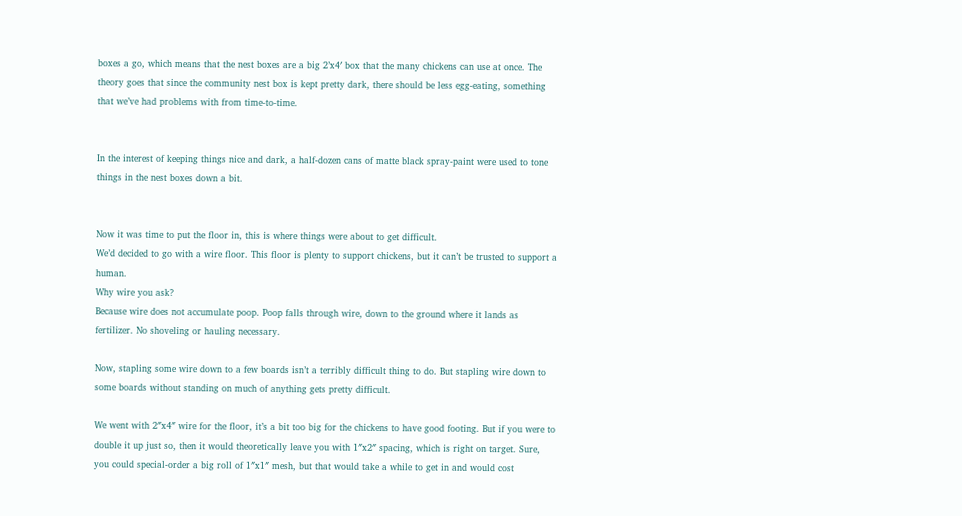boxes a go, which means that the nest boxes are a big 2’x4′ box that the many chickens can use at once. The theory goes that since the community nest box is kept pretty dark, there should be less egg-eating, something that we’ve had problems with from time-to-time.


In the interest of keeping things nice and dark, a half-dozen cans of matte black spray-paint were used to tone things in the nest boxes down a bit.


Now it was time to put the floor in, this is where things were about to get difficult.
We’d decided to go with a wire floor. This floor is plenty to support chickens, but it can’t be trusted to support a human.
Why wire you ask?
Because wire does not accumulate poop. Poop falls through wire, down to the ground where it lands as fertilizer. No shoveling or hauling necessary.

Now, stapling some wire down to a few boards isn’t a terribly difficult thing to do. But stapling wire down to some boards without standing on much of anything gets pretty difficult.

We went with 2″x4″ wire for the floor, it’s a bit too big for the chickens to have good footing. But if you were to double it up just so, then it would theoretically leave you with 1″x2″ spacing, which is right on target. Sure, you could special-order a big roll of 1″x1″ mesh, but that would take a while to get in and would cost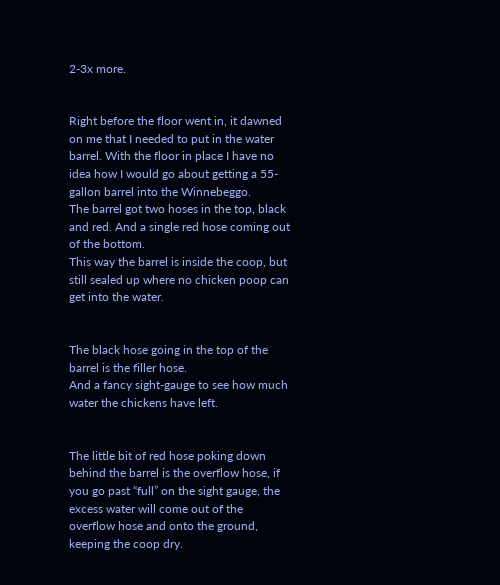2-3x more.


Right before the floor went in, it dawned on me that I needed to put in the water barrel. With the floor in place I have no idea how I would go about getting a 55-gallon barrel into the Winnebeggo.
The barrel got two hoses in the top, black and red. And a single red hose coming out of the bottom.
This way the barrel is inside the coop, but still sealed up where no chicken poop can get into the water.


The black hose going in the top of the barrel is the filler hose.
And a fancy sight-gauge to see how much water the chickens have left.


The little bit of red hose poking down behind the barrel is the overflow hose, if you go past “full” on the sight gauge, the excess water will come out of the overflow hose and onto the ground, keeping the coop dry.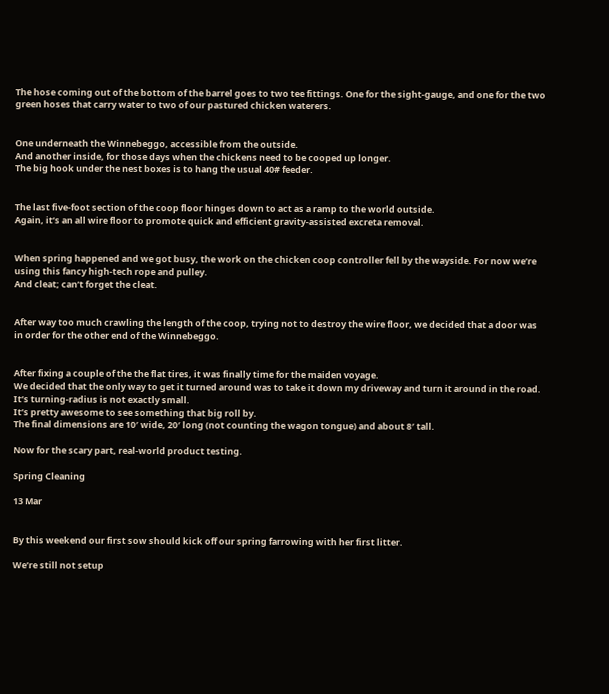The hose coming out of the bottom of the barrel goes to two tee fittings. One for the sight-gauge, and one for the two green hoses that carry water to two of our pastured chicken waterers.


One underneath the Winnebeggo, accessible from the outside.
And another inside, for those days when the chickens need to be cooped up longer.
The big hook under the nest boxes is to hang the usual 40# feeder.


The last five-foot section of the coop floor hinges down to act as a ramp to the world outside.
Again, it’s an all wire floor to promote quick and efficient gravity-assisted excreta removal.


When spring happened and we got busy, the work on the chicken coop controller fell by the wayside. For now we’re using this fancy high-tech rope and pulley.
And cleat; can’t forget the cleat.


After way too much crawling the length of the coop, trying not to destroy the wire floor, we decided that a door was in order for the other end of the Winnebeggo.


After fixing a couple of the the flat tires, it was finally time for the maiden voyage.
We decided that the only way to get it turned around was to take it down my driveway and turn it around in the road. It’s turning-radius is not exactly small.
It’s pretty awesome to see something that big roll by.
The final dimensions are 10′ wide, 20′ long (not counting the wagon tongue) and about 8′ tall.

Now for the scary part, real-world product testing.

Spring Cleaning

13 Mar


By this weekend our first sow should kick off our spring farrowing with her first litter.

We’re still not setup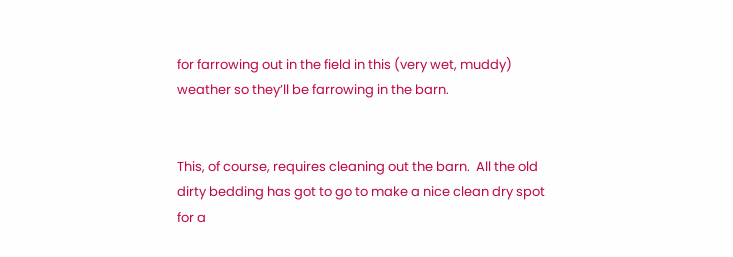for farrowing out in the field in this (very wet, muddy) weather so they’ll be farrowing in the barn.


This, of course, requires cleaning out the barn.  All the old dirty bedding has got to go to make a nice clean dry spot for a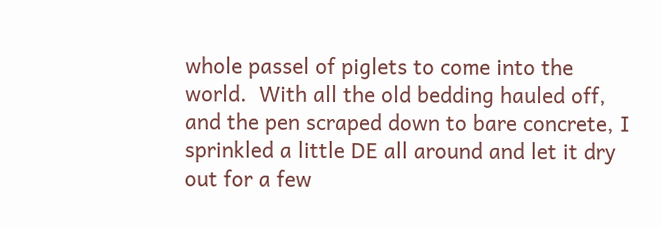whole passel of piglets to come into the world.  With all the old bedding hauled off, and the pen scraped down to bare concrete, I sprinkled a little DE all around and let it dry out for a few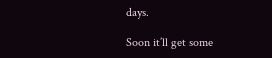days.

Soon it’ll get some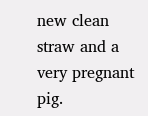new clean straw and a very pregnant pig.